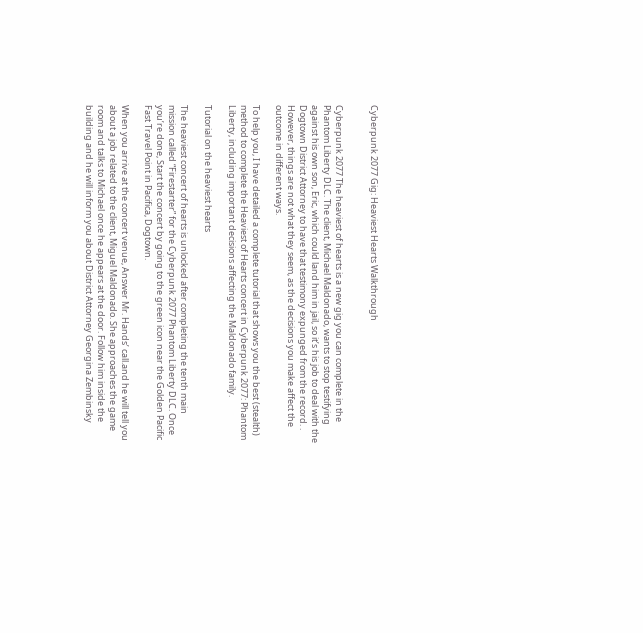Cyberpunk 2077 Gig: Heaviest Hearts Walkthrough


Cyberpunk 2077 The heaviest of hearts is a new gig you can complete in the Phantom Liberty DLC. The client, Michael Maldonado, wants to stop testifying against his own son, Eric, which could land him in jail, so it’s his job to deal with the Dogtown District Attorney to have that testimony expunged from the record. . However, things are not what they seem, as the decisions you make affect the outcome in different ways.

To help you, I have detailed a complete tutorial that shows you the best (stealth) method to complete the Heaviest of Hearts concert in Cyberpunk 2077: Phantom Liberty, including important decisions affecting the Maldonado family.

Tutorial on the heaviest hearts

The heaviest concert of hearts is unlocked after completing the tenth main mission called “Firestarter” for the Cyberpunk 2077 Phantom Liberty DLC. Once you’re done, Start the concert by going to the green icon near the Golden Pacific Fast Travel Point in Pacifica, Dogtown.

When you arrive at the concert venue, Answer Mr. Hands’ call.and he will tell you about a job related to the client, Miguel Maldonado. She approaches the game room and talks to Michael once he appears at the door. Follow him inside the building and he will inform you about District Attorney Georgina Zembinsky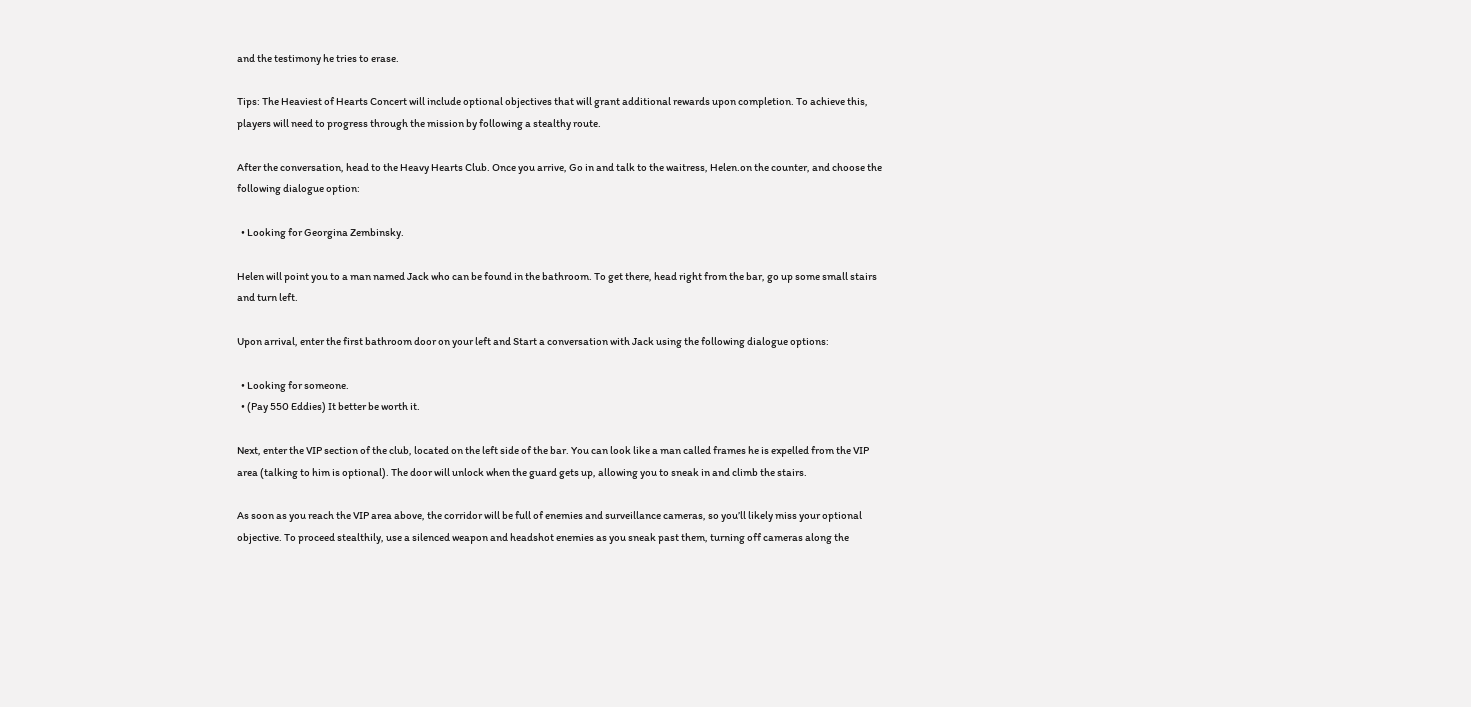and the testimony he tries to erase.

Tips: The Heaviest of Hearts Concert will include optional objectives that will grant additional rewards upon completion. To achieve this, players will need to progress through the mission by following a stealthy route.

After the conversation, head to the Heavy Hearts Club. Once you arrive, Go in and talk to the waitress, Helen.on the counter, and choose the following dialogue option:

  • Looking for Georgina Zembinsky.

Helen will point you to a man named Jack who can be found in the bathroom. To get there, head right from the bar, go up some small stairs and turn left.

Upon arrival, enter the first bathroom door on your left and Start a conversation with Jack using the following dialogue options:

  • Looking for someone.
  • (Pay 550 Eddies) It better be worth it.

Next, enter the VIP section of the club, located on the left side of the bar. You can look like a man called frames he is expelled from the VIP area (talking to him is optional). The door will unlock when the guard gets up, allowing you to sneak in and climb the stairs.

As soon as you reach the VIP area above, the corridor will be full of enemies and surveillance cameras, so you’ll likely miss your optional objective. To proceed stealthily, use a silenced weapon and headshot enemies as you sneak past them, turning off cameras along the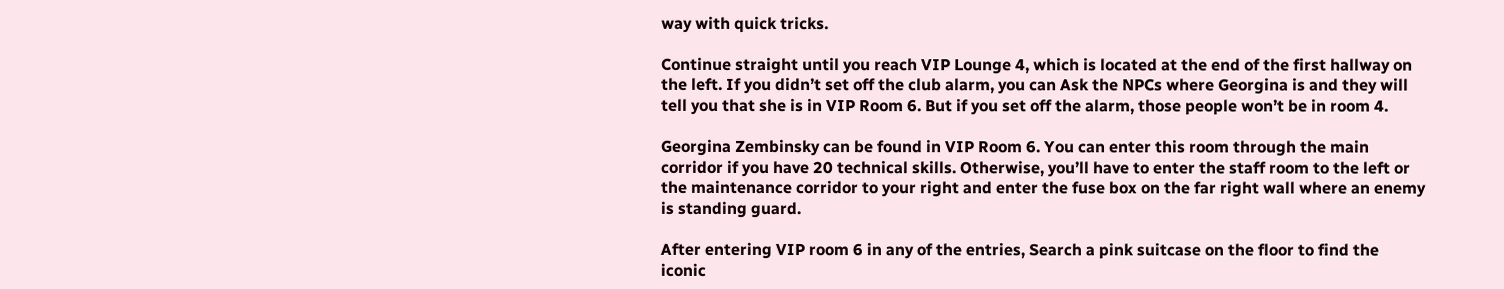way with quick tricks.

Continue straight until you reach VIP Lounge 4, which is located at the end of the first hallway on the left. If you didn’t set off the club alarm, you can Ask the NPCs where Georgina is and they will tell you that she is in VIP Room 6. But if you set off the alarm, those people won’t be in room 4.

Georgina Zembinsky can be found in VIP Room 6. You can enter this room through the main corridor if you have 20 technical skills. Otherwise, you’ll have to enter the staff room to the left or the maintenance corridor to your right and enter the fuse box on the far right wall where an enemy is standing guard.

After entering VIP room 6 in any of the entries, Search a pink suitcase on the floor to find the iconic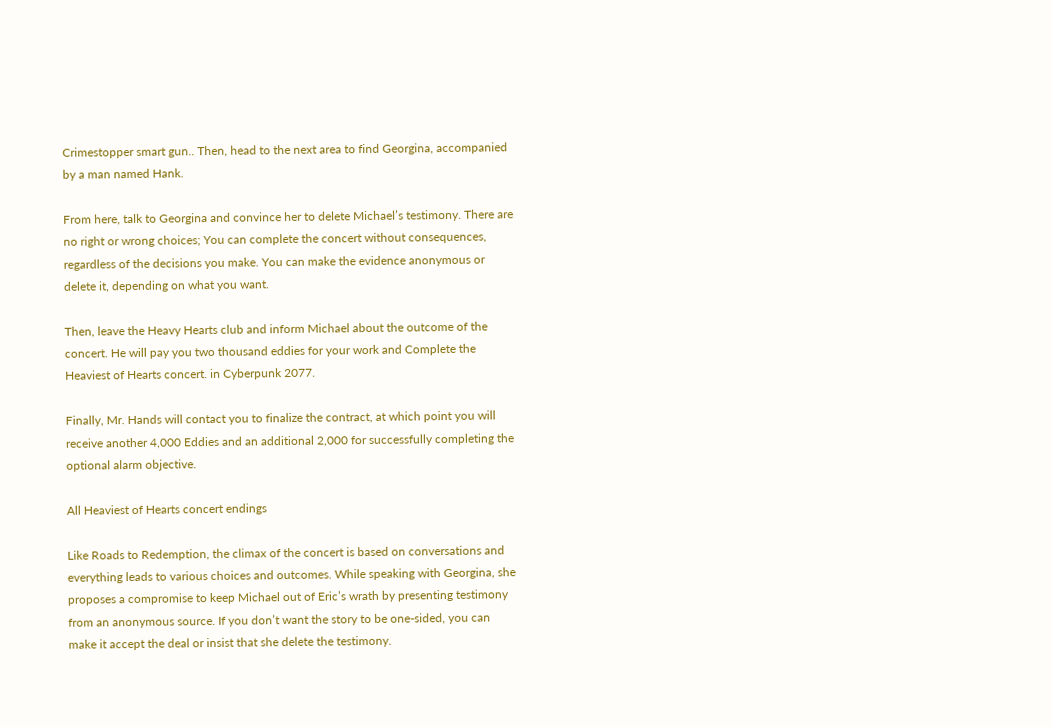Crimestopper smart gun.. Then, head to the next area to find Georgina, accompanied by a man named Hank.

From here, talk to Georgina and convince her to delete Michael’s testimony. There are no right or wrong choices; You can complete the concert without consequences, regardless of the decisions you make. You can make the evidence anonymous or delete it, depending on what you want.

Then, leave the Heavy Hearts club and inform Michael about the outcome of the concert. He will pay you two thousand eddies for your work and Complete the Heaviest of Hearts concert. in Cyberpunk 2077.

Finally, Mr. Hands will contact you to finalize the contract, at which point you will receive another 4,000 Eddies and an additional 2,000 for successfully completing the optional alarm objective.

All Heaviest of Hearts concert endings

Like Roads to Redemption, the climax of the concert is based on conversations and everything leads to various choices and outcomes. While speaking with Georgina, she proposes a compromise to keep Michael out of Eric’s wrath by presenting testimony from an anonymous source. If you don’t want the story to be one-sided, you can make it accept the deal or insist that she delete the testimony.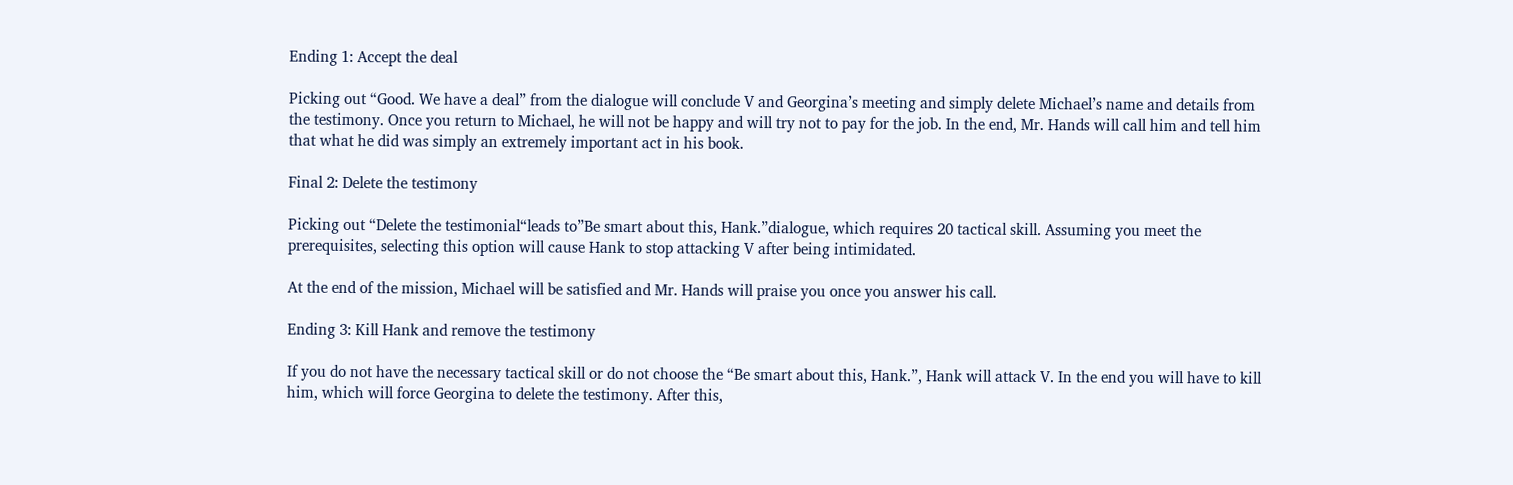Ending 1: Accept the deal

Picking out “Good. We have a deal” from the dialogue will conclude V and Georgina’s meeting and simply delete Michael’s name and details from the testimony. Once you return to Michael, he will not be happy and will try not to pay for the job. In the end, Mr. Hands will call him and tell him that what he did was simply an extremely important act in his book.

Final 2: Delete the testimony

Picking out “Delete the testimonial“leads to”Be smart about this, Hank.”dialogue, which requires 20 tactical skill. Assuming you meet the prerequisites, selecting this option will cause Hank to stop attacking V after being intimidated.

At the end of the mission, Michael will be satisfied and Mr. Hands will praise you once you answer his call.

Ending 3: Kill Hank and remove the testimony

If you do not have the necessary tactical skill or do not choose the “Be smart about this, Hank.”, Hank will attack V. In the end you will have to kill him, which will force Georgina to delete the testimony. After this,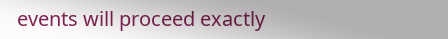events will proceed exactly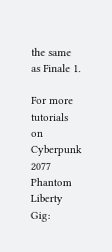the same as Finale 1.

For more tutorials on Cyberpunk 2077 Phantom Liberty Gig: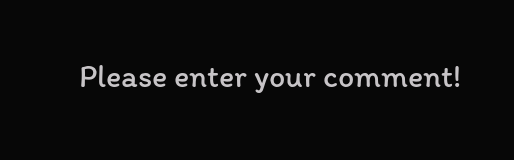Please enter your comment!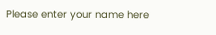Please enter your name here